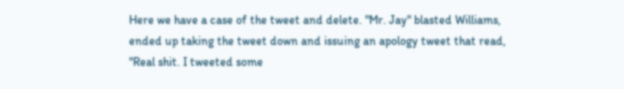Here we have a case of the tweet and delete. "Mr. Jay" blasted Williams, ended up taking the tweet down and issuing an apology tweet that read, "Real shit. I tweeted some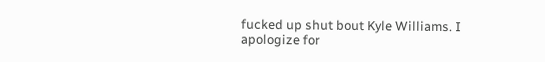fucked up shut bout Kyle Williams. I apologize for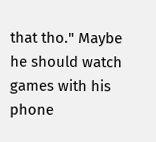that tho." Maybe he should watch games with his phone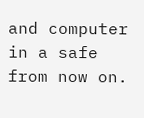and computer in a safe from now on.